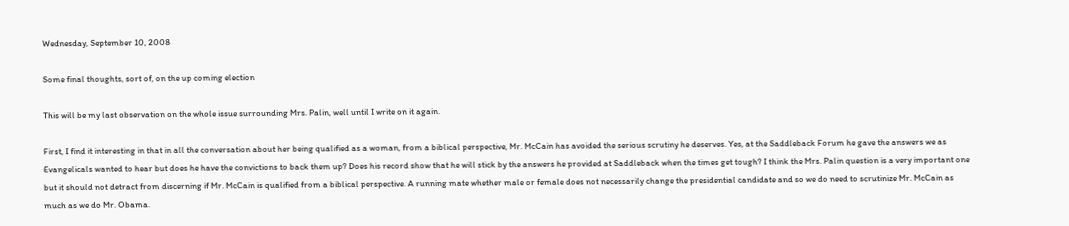Wednesday, September 10, 2008

Some final thoughts, sort of, on the up coming election

This will be my last observation on the whole issue surrounding Mrs. Palin, well until I write on it again.

First, I find it interesting in that in all the conversation about her being qualified as a woman, from a biblical perspective, Mr. McCain has avoided the serious scrutiny he deserves. Yes, at the Saddleback Forum he gave the answers we as Evangelicals wanted to hear but does he have the convictions to back them up? Does his record show that he will stick by the answers he provided at Saddleback when the times get tough? I think the Mrs. Palin question is a very important one but it should not detract from discerning if Mr. McCain is qualified from a biblical perspective. A running mate whether male or female does not necessarily change the presidential candidate and so we do need to scrutinize Mr. McCain as much as we do Mr. Obama.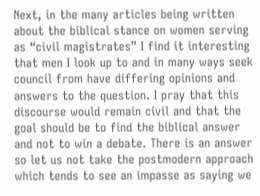Next, in the many articles being written about the biblical stance on women serving as “civil magistrates” I find it interesting that men I look up to and in many ways seek council from have differing opinions and answers to the question. I pray that this discourse would remain civil and that the goal should be to find the biblical answer and not to win a debate. There is an answer so let us not take the postmodern approach which tends to see an impasse as saying we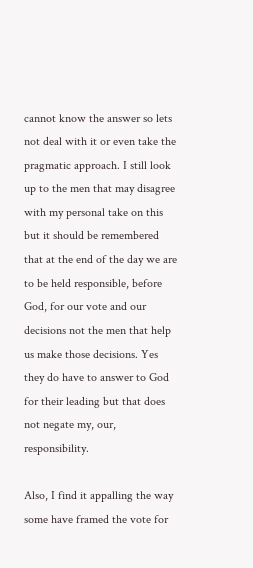cannot know the answer so lets not deal with it or even take the pragmatic approach. I still look up to the men that may disagree with my personal take on this but it should be remembered that at the end of the day we are to be held responsible, before God, for our vote and our decisions not the men that help us make those decisions. Yes they do have to answer to God for their leading but that does not negate my, our, responsibility.

Also, I find it appalling the way some have framed the vote for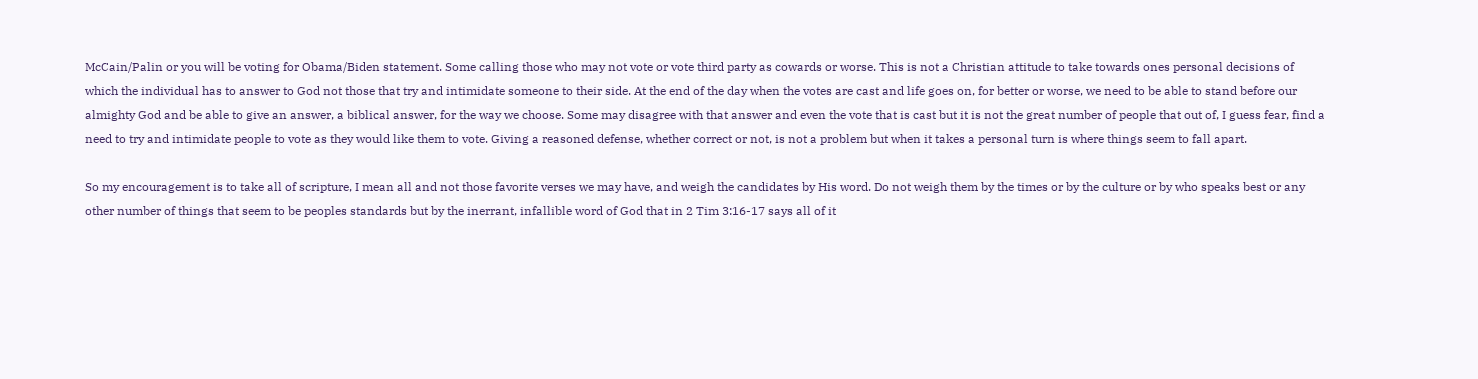McCain/Palin or you will be voting for Obama/Biden statement. Some calling those who may not vote or vote third party as cowards or worse. This is not a Christian attitude to take towards ones personal decisions of which the individual has to answer to God not those that try and intimidate someone to their side. At the end of the day when the votes are cast and life goes on, for better or worse, we need to be able to stand before our almighty God and be able to give an answer, a biblical answer, for the way we choose. Some may disagree with that answer and even the vote that is cast but it is not the great number of people that out of, I guess fear, find a need to try and intimidate people to vote as they would like them to vote. Giving a reasoned defense, whether correct or not, is not a problem but when it takes a personal turn is where things seem to fall apart.

So my encouragement is to take all of scripture, I mean all and not those favorite verses we may have, and weigh the candidates by His word. Do not weigh them by the times or by the culture or by who speaks best or any other number of things that seem to be peoples standards but by the inerrant, infallible word of God that in 2 Tim 3:16-17 says all of it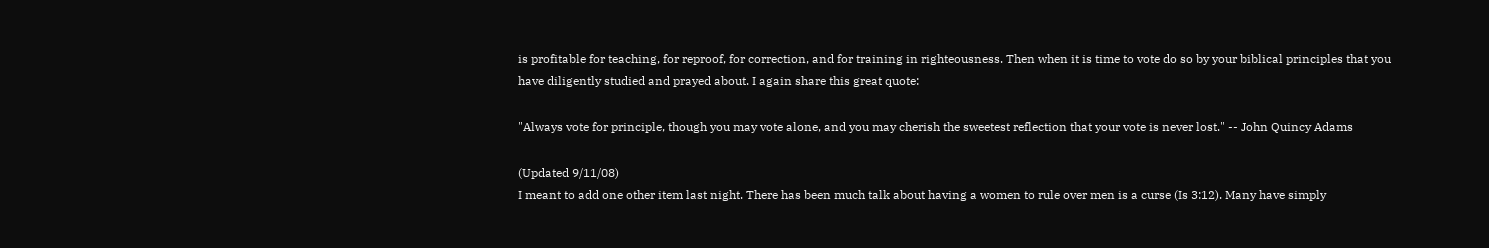is profitable for teaching, for reproof, for correction, and for training in righteousness. Then when it is time to vote do so by your biblical principles that you have diligently studied and prayed about. I again share this great quote:

"Always vote for principle, though you may vote alone, and you may cherish the sweetest reflection that your vote is never lost." -- John Quincy Adams

(Updated 9/11/08)
I meant to add one other item last night. There has been much talk about having a women to rule over men is a curse (Is 3:12). Many have simply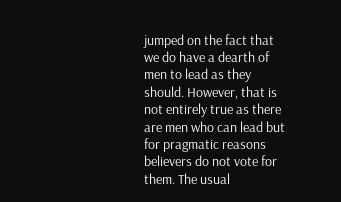jumped on the fact that we do have a dearth of men to lead as they should. However, that is not entirely true as there are men who can lead but for pragmatic reasons believers do not vote for them. The usual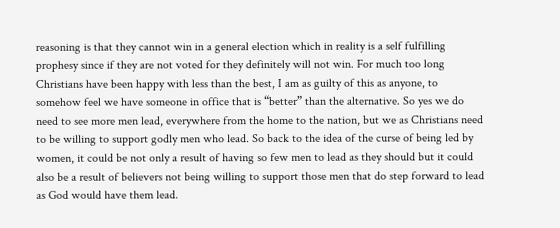reasoning is that they cannot win in a general election which in reality is a self fulfilling prophesy since if they are not voted for they definitely will not win. For much too long Christians have been happy with less than the best, I am as guilty of this as anyone, to somehow feel we have someone in office that is “better” than the alternative. So yes we do need to see more men lead, everywhere from the home to the nation, but we as Christians need to be willing to support godly men who lead. So back to the idea of the curse of being led by women, it could be not only a result of having so few men to lead as they should but it could also be a result of believers not being willing to support those men that do step forward to lead as God would have them lead.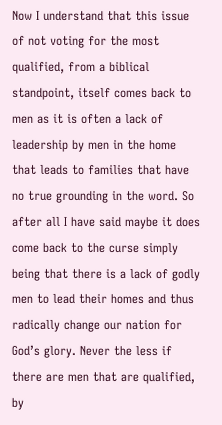Now I understand that this issue of not voting for the most qualified, from a biblical standpoint, itself comes back to men as it is often a lack of leadership by men in the home that leads to families that have no true grounding in the word. So after all I have said maybe it does come back to the curse simply being that there is a lack of godly men to lead their homes and thus radically change our nation for God’s glory. Never the less if there are men that are qualified, by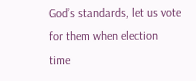God’s standards, let us vote for them when election time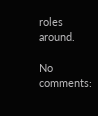roles around.

No comments: